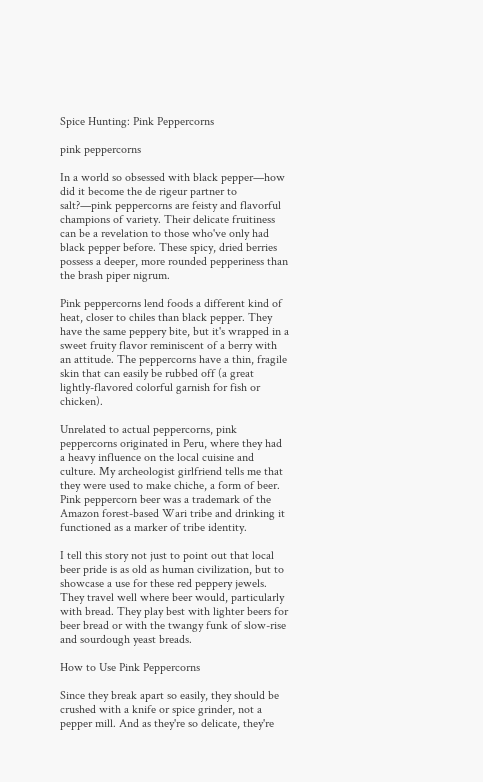Spice Hunting: Pink Peppercorns

pink peppercorns

In a world so obsessed with black pepper—how did it become the de rigeur partner to salt?—pink peppercorns are feisty and flavorful champions of variety. Their delicate fruitiness can be a revelation to those who've only had black pepper before. These spicy, dried berries possess a deeper, more rounded pepperiness than the brash piper nigrum.

Pink peppercorns lend foods a different kind of heat, closer to chiles than black pepper. They have the same peppery bite, but it's wrapped in a sweet fruity flavor reminiscent of a berry with an attitude. The peppercorns have a thin, fragile skin that can easily be rubbed off (a great lightly-flavored colorful garnish for fish or chicken).

Unrelated to actual peppercorns, pink peppercorns originated in Peru, where they had a heavy influence on the local cuisine and culture. My archeologist girlfriend tells me that they were used to make chiche, a form of beer. Pink peppercorn beer was a trademark of the Amazon forest-based Wari tribe and drinking it functioned as a marker of tribe identity.

I tell this story not just to point out that local beer pride is as old as human civilization, but to showcase a use for these red peppery jewels. They travel well where beer would, particularly with bread. They play best with lighter beers for beer bread or with the twangy funk of slow-rise and sourdough yeast breads.

How to Use Pink Peppercorns

Since they break apart so easily, they should be crushed with a knife or spice grinder, not a pepper mill. And as they're so delicate, they're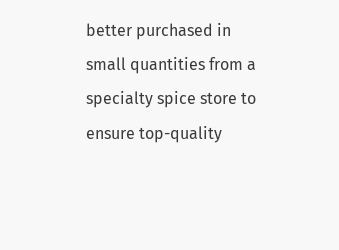better purchased in small quantities from a specialty spice store to ensure top-quality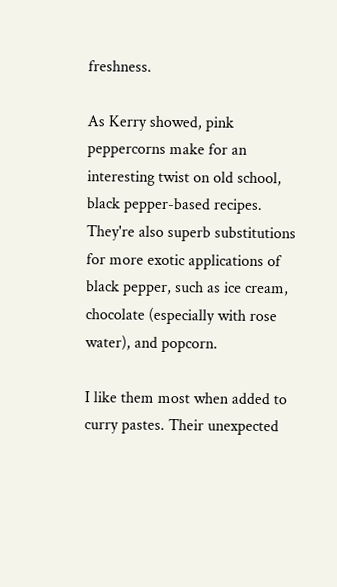freshness.

As Kerry showed, pink peppercorns make for an interesting twist on old school, black pepper-based recipes. They're also superb substitutions for more exotic applications of black pepper, such as ice cream, chocolate (especially with rose water), and popcorn.

I like them most when added to curry pastes. Their unexpected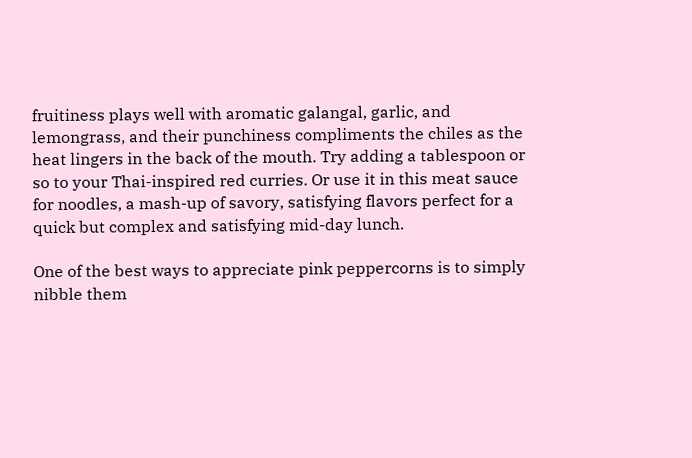fruitiness plays well with aromatic galangal, garlic, and lemongrass, and their punchiness compliments the chiles as the heat lingers in the back of the mouth. Try adding a tablespoon or so to your Thai-inspired red curries. Or use it in this meat sauce for noodles, a mash-up of savory, satisfying flavors perfect for a quick but complex and satisfying mid-day lunch.

One of the best ways to appreciate pink peppercorns is to simply nibble them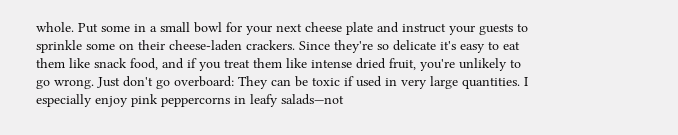whole. Put some in a small bowl for your next cheese plate and instruct your guests to sprinkle some on their cheese-laden crackers. Since they're so delicate it's easy to eat them like snack food, and if you treat them like intense dried fruit, you're unlikely to go wrong. Just don't go overboard: They can be toxic if used in very large quantities. I especially enjoy pink peppercorns in leafy salads—not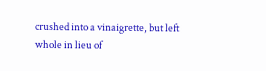crushed into a vinaigrette, but left whole in lieu of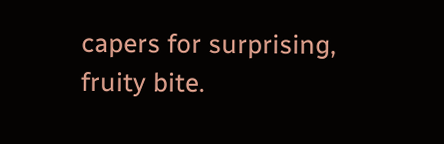capers for surprising, fruity bite.